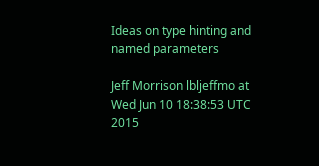Ideas on type hinting and named parameters

Jeff Morrison lbljeffmo at
Wed Jun 10 18:38:53 UTC 2015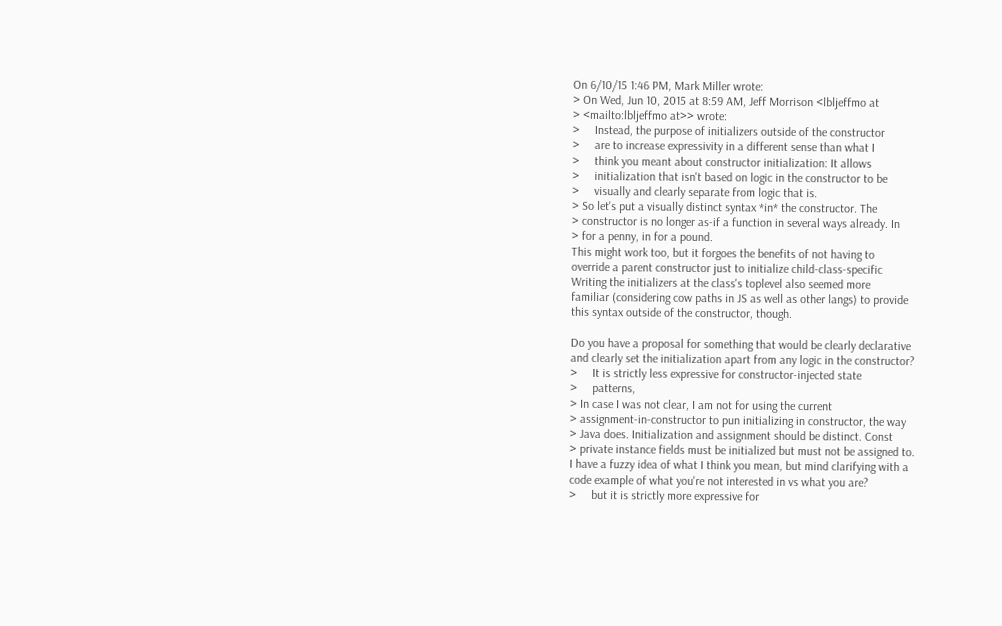On 6/10/15 1:46 PM, Mark Miller wrote:
> On Wed, Jun 10, 2015 at 8:59 AM, Jeff Morrison <lbljeffmo at
> <mailto:lbljeffmo at>> wrote:
>     Instead, the purpose of initializers outside of the constructor
>     are to increase expressivity in a different sense than what I
>     think you meant about constructor initialization: It allows
>     initialization that isn't based on logic in the constructor to be
>     visually and clearly separate from logic that is.
> So let's put a visually distinct syntax *in* the constructor. The
> constructor is no longer as-if a function in several ways already. In
> for a penny, in for a pound.
This might work too, but it forgoes the benefits of not having to
override a parent constructor just to initialize child-class-specific
Writing the initializers at the class's toplevel also seemed more
familiar (considering cow paths in JS as well as other langs) to provide
this syntax outside of the constructor, though.

Do you have a proposal for something that would be clearly declarative
and clearly set the initialization apart from any logic in the constructor?
>     It is strictly less expressive for constructor-injected state
>     patterns,
> In case I was not clear, I am not for using the current
> assignment-in-constructor to pun initializing in constructor, the way
> Java does. Initialization and assignment should be distinct. Const
> private instance fields must be initialized but must not be assigned to.
I have a fuzzy idea of what I think you mean, but mind clarifying with a
code example of what you're not interested in vs what you are?
>     but it is strictly more expressive for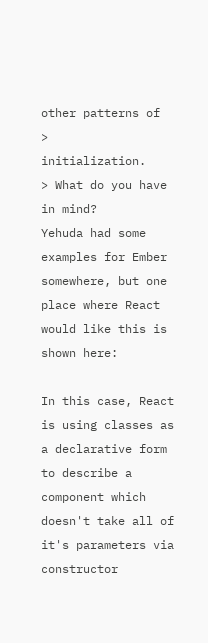other patterns of
>     initialization.
> What do you have in mind?
Yehuda had some examples for Ember somewhere, but one place where React
would like this is shown here:

In this case, React is using classes as a declarative form to describe a
component which doesn't take all of it's parameters via constructor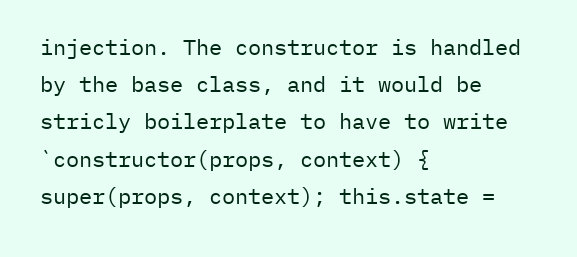injection. The constructor is handled by the base class, and it would be
stricly boilerplate to have to write `constructor(props, context) {
super(props, context); this.state =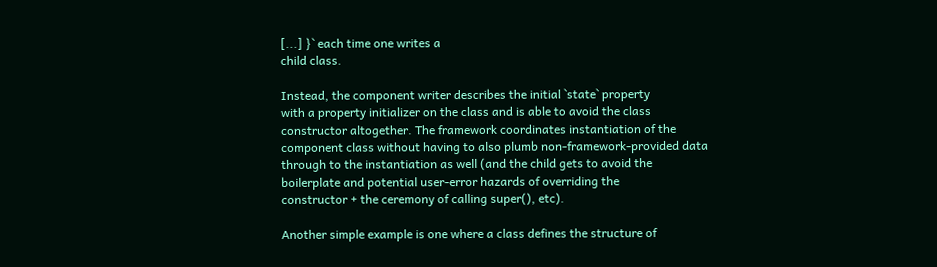[...] }` each time one writes a
child class.

Instead, the component writer describes the initial `state` property
with a property initializer on the class and is able to avoid the class
constructor altogether. The framework coordinates instantiation of the
component class without having to also plumb non-framework-provided data
through to the instantiation as well (and the child gets to avoid the
boilerplate and potential user-error hazards of overriding the
constructor + the ceremony of calling super(), etc).

Another simple example is one where a class defines the structure of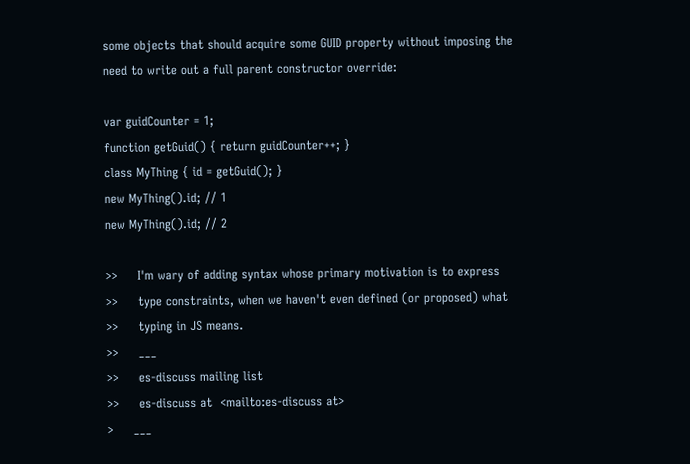some objects that should acquire some GUID property without imposing the
need to write out a full parent constructor override:

var guidCounter = 1;
function getGuid() { return guidCounter++; }
class MyThing { id = getGuid(); }
new MyThing().id; // 1
new MyThing().id; // 2

>>     I'm wary of adding syntax whose primary motivation is to express
>>     type constraints, when we haven't even defined (or proposed) what
>>     typing in JS means.
>>     ___
>>     es-discuss mailing list
>>     es-discuss at  <mailto:es-discuss at>
>     ___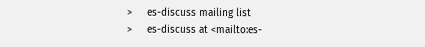>     es-discuss mailing list
>     es-discuss at <mailto:es-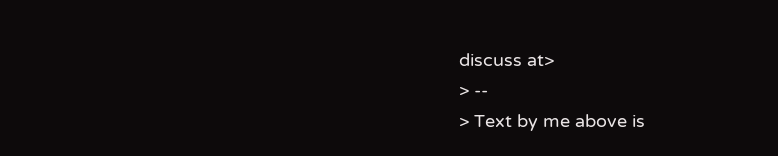discuss at>
> --
> Text by me above is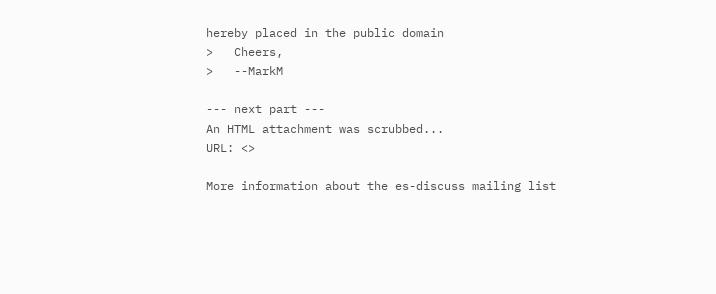hereby placed in the public domain
>   Cheers,
>   --MarkM

--- next part ---
An HTML attachment was scrubbed...
URL: <>

More information about the es-discuss mailing list